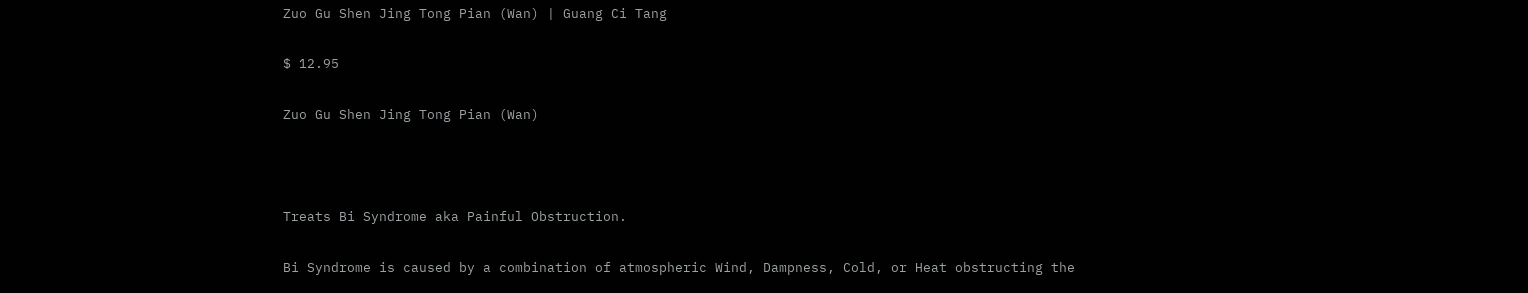Zuo Gu Shen Jing Tong Pian (Wan) | Guang Ci Tang

$ 12.95

Zuo Gu Shen Jing Tong Pian (Wan)



Treats Bi Syndrome aka Painful Obstruction.

Bi Syndrome is caused by a combination of atmospheric Wind, Dampness, Cold, or Heat obstructing the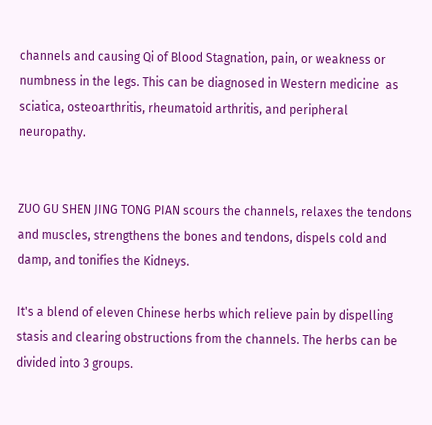channels and causing Qi of Blood Stagnation, pain, or weakness or numbness in the legs. This can be diagnosed in Western medicine  as sciatica, osteoarthritis, rheumatoid arthritis, and peripheral neuropathy.


ZUO GU SHEN JING TONG PIAN scours the channels, relaxes the tendons and muscles, strengthens the bones and tendons, dispels cold and damp, and tonifies the Kidneys.

It's a blend of eleven Chinese herbs which relieve pain by dispelling stasis and clearing obstructions from the channels. The herbs can be divided into 3 groups.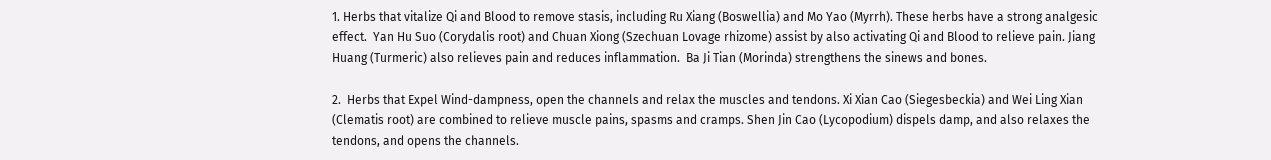1. Herbs that vitalize Qi and Blood to remove stasis, including Ru Xiang (Boswellia) and Mo Yao (Myrrh). These herbs have a strong analgesic effect.  Yan Hu Suo (Corydalis root) and Chuan Xiong (Szechuan Lovage rhizome) assist by also activating Qi and Blood to relieve pain. Jiang Huang (Turmeric) also relieves pain and reduces inflammation.  Ba Ji Tian (Morinda) strengthens the sinews and bones.

2.  Herbs that Expel Wind-dampness, open the channels and relax the muscles and tendons. Xi Xian Cao (Siegesbeckia) and Wei Ling Xian (Clematis root) are combined to relieve muscle pains, spasms and cramps. Shen Jin Cao (Lycopodium) dispels damp, and also relaxes the tendons, and opens the channels.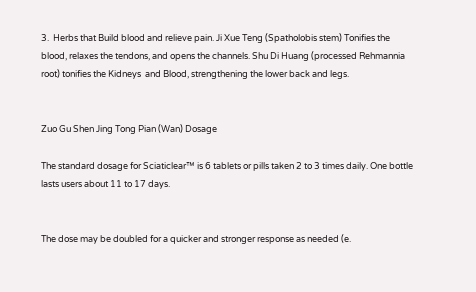3.  Herbs that Build blood and relieve pain. Ji Xue Teng (Spatholobis stem) Tonifies the blood, relaxes the tendons, and opens the channels. Shu Di Huang (processed Rehmannia root) tonifies the Kidneys  and Blood, strengthening the lower back and legs.


Zuo Gu Shen Jing Tong Pian (Wan) Dosage

The standard dosage for Sciaticlear™ is 6 tablets or pills taken 2 to 3 times daily. One bottle lasts users about 11 to 17 days.


The dose may be doubled for a quicker and stronger response as needed (e.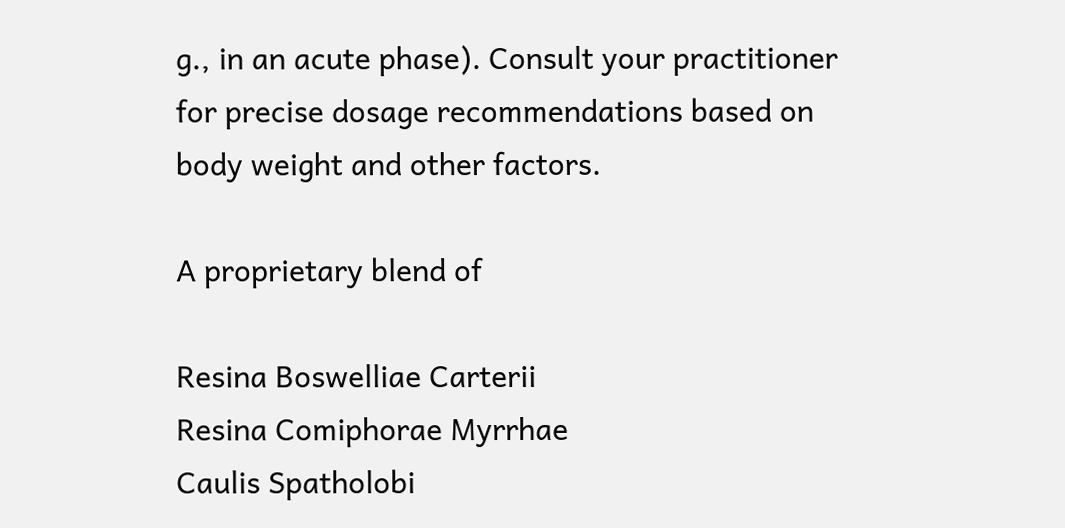g., in an acute phase). Consult your practitioner for precise dosage recommendations based on body weight and other factors.

A proprietary blend of

Resina Boswelliae Carterii
Resina Comiphorae Myrrhae
Caulis Spatholobi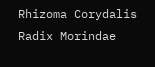Rhizoma Corydalis
Radix Morindae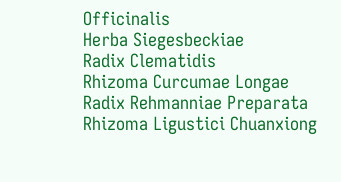Officinalis
Herba Siegesbeckiae
Radix Clematidis
Rhizoma Curcumae Longae
Radix Rehmanniae Preparata
Rhizoma Ligustici Chuanxiong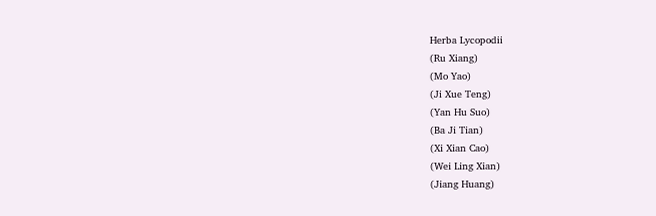Herba Lycopodii
(Ru Xiang)
(Mo Yao)
(Ji Xue Teng)
(Yan Hu Suo)
(Ba Ji Tian)
(Xi Xian Cao)
(Wei Ling Xian)
(Jiang Huang)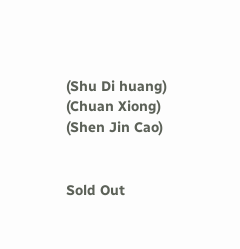(Shu Di huang)
(Chuan Xiong)
(Shen Jin Cao)


Sold Out